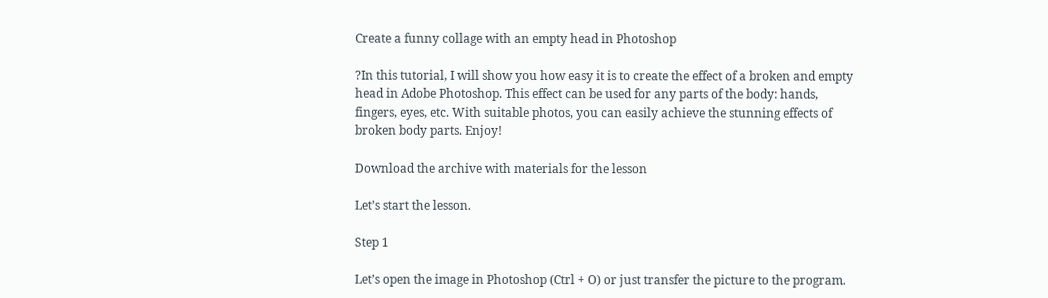Create a funny collage with an empty head in Photoshop

?In this tutorial, I will show you how easy it is to create the effect of a broken and empty head in Adobe Photoshop. This effect can be used for any parts of the body: hands, fingers, eyes, etc. With suitable photos, you can easily achieve the stunning effects of broken body parts. Enjoy!

Download the archive with materials for the lesson

Let’s start the lesson.

Step 1

Let’s open the image in Photoshop (Ctrl + O) or just transfer the picture to the program.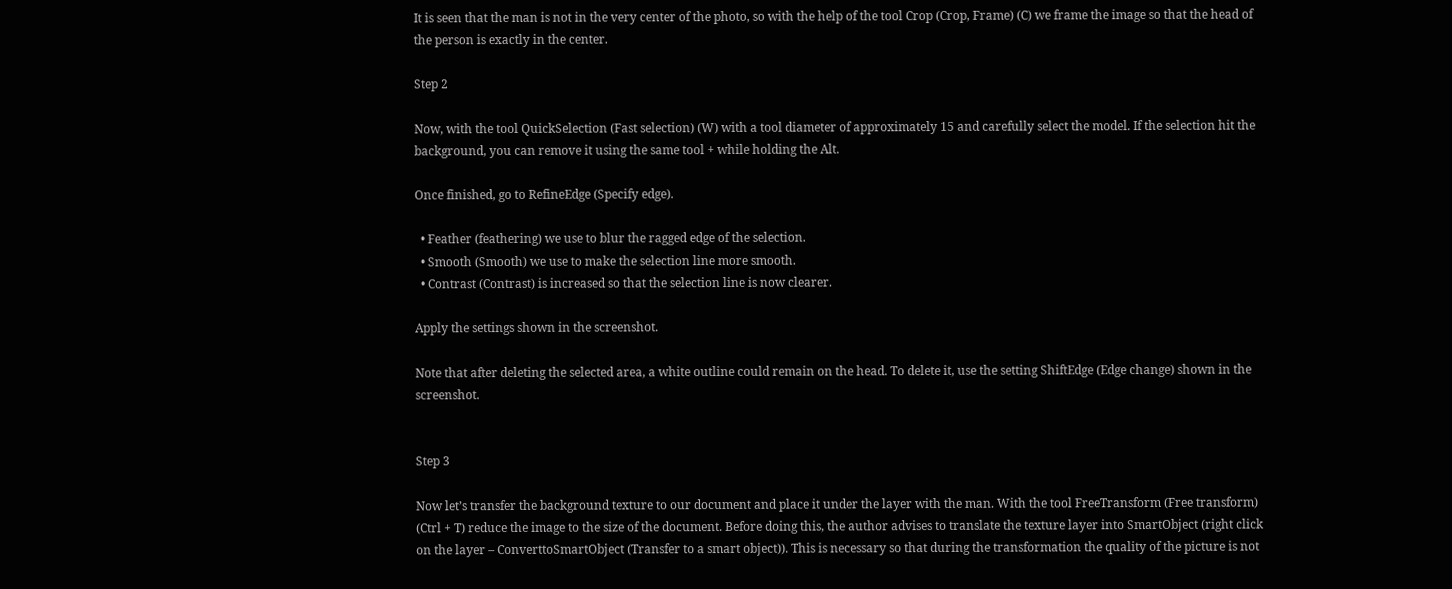It is seen that the man is not in the very center of the photo, so with the help of the tool Crop (Crop, Frame) (C) we frame the image so that the head of the person is exactly in the center.

Step 2

Now, with the tool QuickSelection (Fast selection) (W) with a tool diameter of approximately 15 and carefully select the model. If the selection hit the background, you can remove it using the same tool + while holding the Alt.

Once finished, go to RefineEdge (Specify edge).

  • Feather (feathering) we use to blur the ragged edge of the selection.
  • Smooth (Smooth) we use to make the selection line more smooth.
  • Contrast (Contrast) is increased so that the selection line is now clearer.

Apply the settings shown in the screenshot.

Note that after deleting the selected area, a white outline could remain on the head. To delete it, use the setting ShiftEdge (Edge change) shown in the screenshot.


Step 3

Now let’s transfer the background texture to our document and place it under the layer with the man. With the tool FreeTransform (Free transform) (Ctrl + T) reduce the image to the size of the document. Before doing this, the author advises to translate the texture layer into SmartObject (right click on the layer – ConverttoSmartObject (Transfer to a smart object)). This is necessary so that during the transformation the quality of the picture is not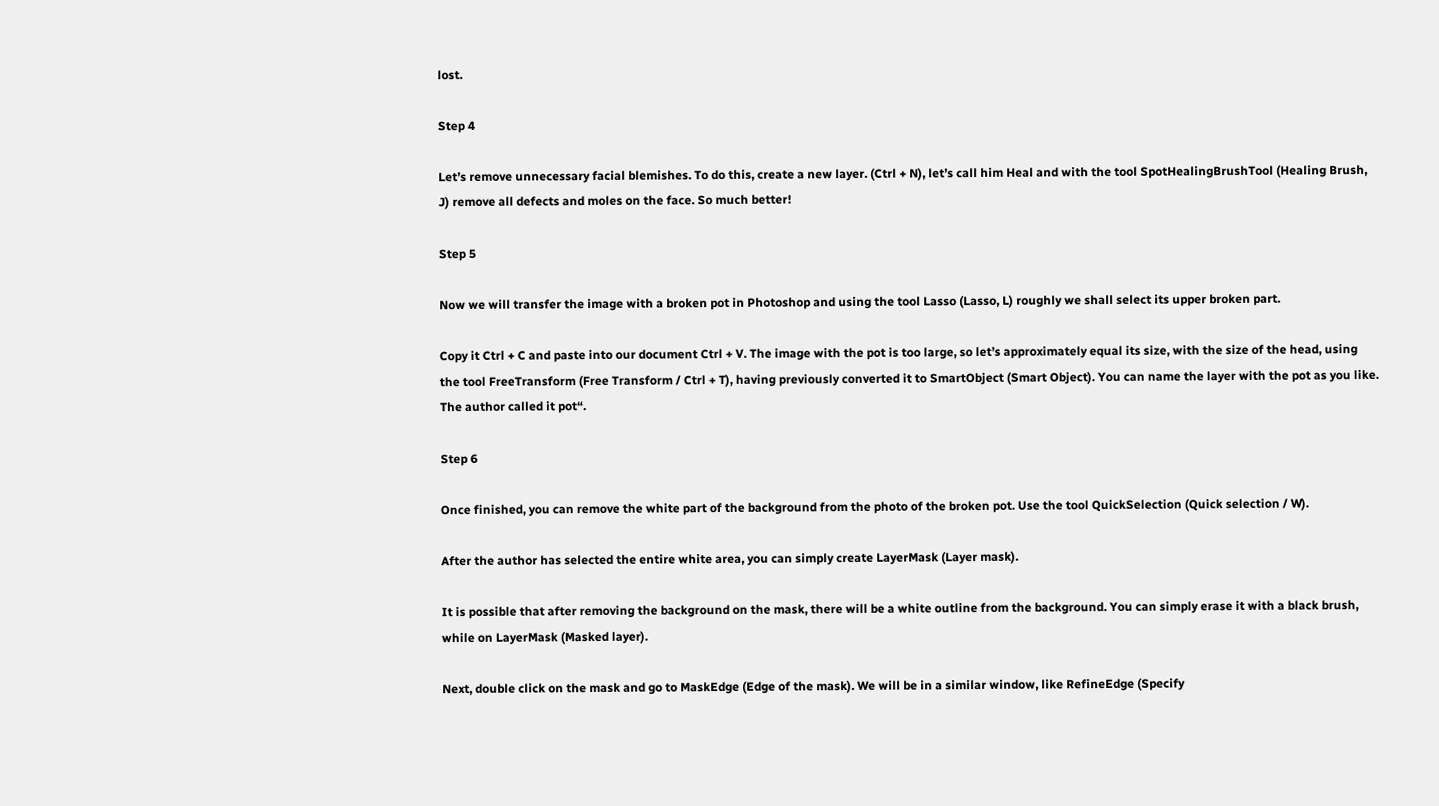lost.

Step 4

Let’s remove unnecessary facial blemishes. To do this, create a new layer. (Ctrl + N), let’s call him Heal and with the tool SpotHealingBrushTool (Healing Brush, J) remove all defects and moles on the face. So much better!

Step 5

Now we will transfer the image with a broken pot in Photoshop and using the tool Lasso (Lasso, L) roughly we shall select its upper broken part.

Copy it Ctrl + C and paste into our document Ctrl + V. The image with the pot is too large, so let’s approximately equal its size, with the size of the head, using the tool FreeTransform (Free Transform / Ctrl + T), having previously converted it to SmartObject (Smart Object). You can name the layer with the pot as you like. The author called it pot“.

Step 6

Once finished, you can remove the white part of the background from the photo of the broken pot. Use the tool QuickSelection (Quick selection / W).

After the author has selected the entire white area, you can simply create LayerMask (Layer mask).

It is possible that after removing the background on the mask, there will be a white outline from the background. You can simply erase it with a black brush, while on LayerMask (Masked layer).

Next, double click on the mask and go to MaskEdge (Edge of the mask). We will be in a similar window, like RefineEdge (Specify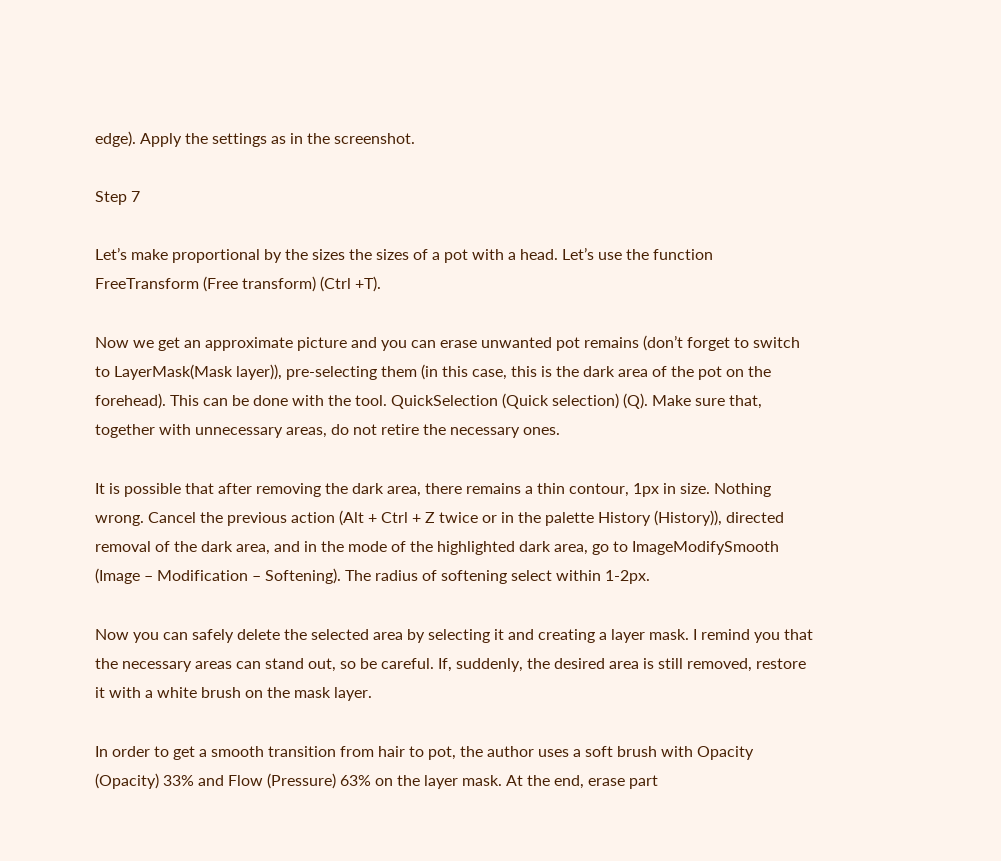edge). Apply the settings as in the screenshot.

Step 7

Let’s make proportional by the sizes the sizes of a pot with a head. Let’s use the function FreeTransform (Free transform) (Ctrl +T).

Now we get an approximate picture and you can erase unwanted pot remains (don’t forget to switch to LayerMask(Mask layer)), pre-selecting them (in this case, this is the dark area of the pot on the forehead). This can be done with the tool. QuickSelection (Quick selection) (Q). Make sure that, together with unnecessary areas, do not retire the necessary ones.

It is possible that after removing the dark area, there remains a thin contour, 1px in size. Nothing wrong. Cancel the previous action (Alt + Ctrl + Z twice or in the palette History (History)), directed removal of the dark area, and in the mode of the highlighted dark area, go to ImageModifySmooth (Image – Modification – Softening). The radius of softening select within 1-2px.

Now you can safely delete the selected area by selecting it and creating a layer mask. I remind you that the necessary areas can stand out, so be careful. If, suddenly, the desired area is still removed, restore it with a white brush on the mask layer.

In order to get a smooth transition from hair to pot, the author uses a soft brush with Opacity (Opacity) 33% and Flow (Pressure) 63% on the layer mask. At the end, erase part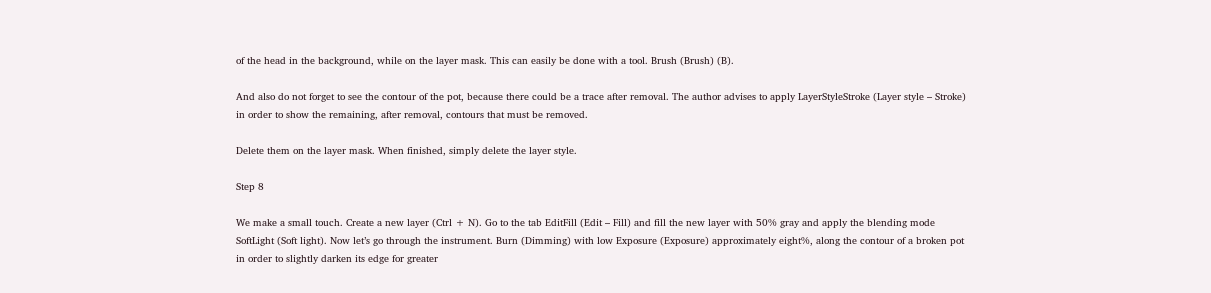of the head in the background, while on the layer mask. This can easily be done with a tool. Brush (Brush) (B).

And also do not forget to see the contour of the pot, because there could be a trace after removal. The author advises to apply LayerStyleStroke (Layer style – Stroke) in order to show the remaining, after removal, contours that must be removed.

Delete them on the layer mask. When finished, simply delete the layer style.

Step 8

We make a small touch. Create a new layer (Ctrl + N). Go to the tab EditFill (Edit – Fill) and fill the new layer with 50% gray and apply the blending mode SoftLight (Soft light). Now let’s go through the instrument. Burn (Dimming) with low Exposure (Exposure) approximately eight%, along the contour of a broken pot in order to slightly darken its edge for greater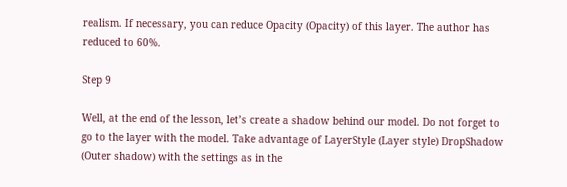realism. If necessary, you can reduce Opacity (Opacity) of this layer. The author has reduced to 60%.

Step 9

Well, at the end of the lesson, let’s create a shadow behind our model. Do not forget to go to the layer with the model. Take advantage of LayerStyle (Layer style) DropShadow (Outer shadow) with the settings as in the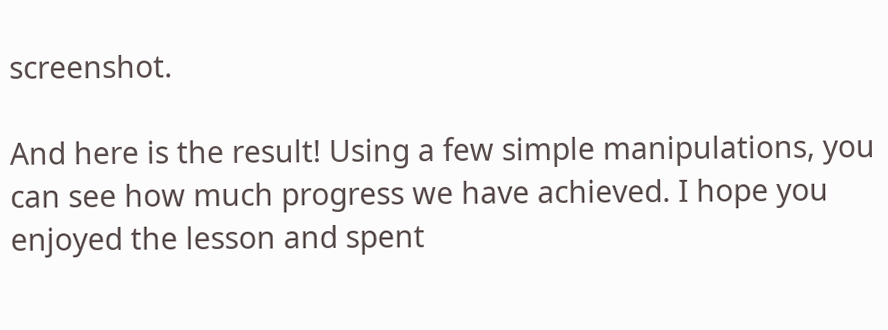screenshot.

And here is the result! Using a few simple manipulations, you can see how much progress we have achieved. I hope you enjoyed the lesson and spent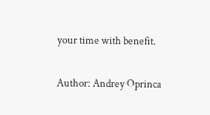your time with benefit.

Author: Andrey Oprinca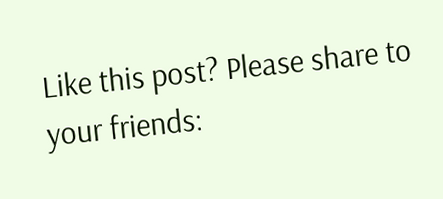Like this post? Please share to your friends: